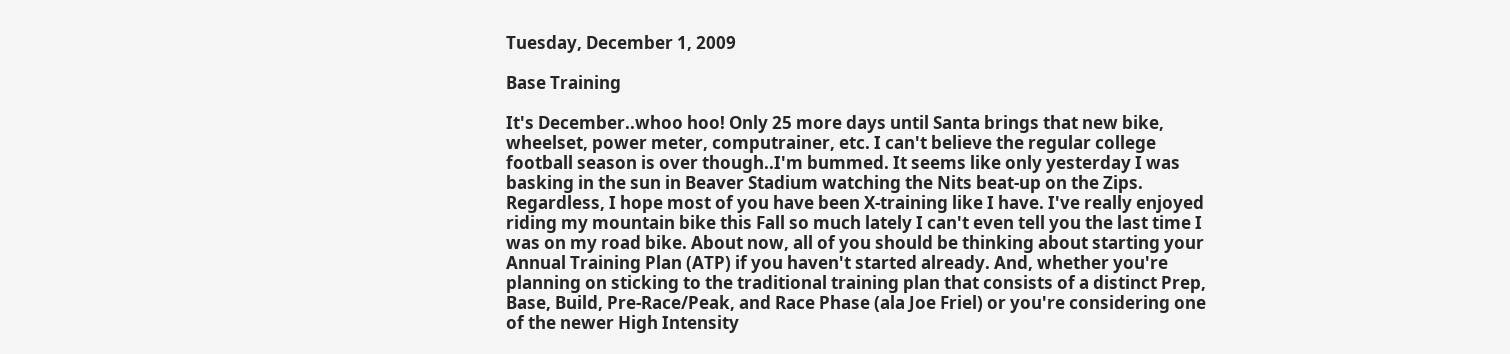Tuesday, December 1, 2009

Base Training

It's December..whoo hoo! Only 25 more days until Santa brings that new bike, wheelset, power meter, computrainer, etc. I can't believe the regular college football season is over though..I'm bummed. It seems like only yesterday I was basking in the sun in Beaver Stadium watching the Nits beat-up on the Zips. Regardless, I hope most of you have been X-training like I have. I've really enjoyed riding my mountain bike this Fall so much lately I can't even tell you the last time I was on my road bike. About now, all of you should be thinking about starting your Annual Training Plan (ATP) if you haven't started already. And, whether you're planning on sticking to the traditional training plan that consists of a distinct Prep, Base, Build, Pre-Race/Peak, and Race Phase (ala Joe Friel) or you're considering one of the newer High Intensity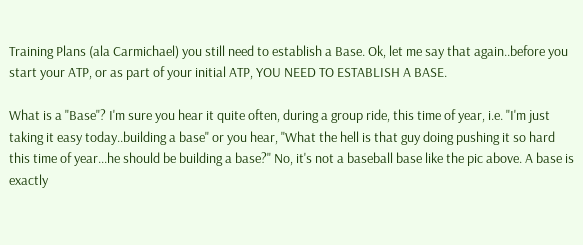Training Plans (ala Carmichael) you still need to establish a Base. Ok, let me say that again..before you start your ATP, or as part of your initial ATP, YOU NEED TO ESTABLISH A BASE.

What is a "Base"? I'm sure you hear it quite often, during a group ride, this time of year, i.e. "I'm just taking it easy today..building a base" or you hear, "What the hell is that guy doing pushing it so hard this time of year...he should be building a base?" No, it's not a baseball base like the pic above. A base is exactly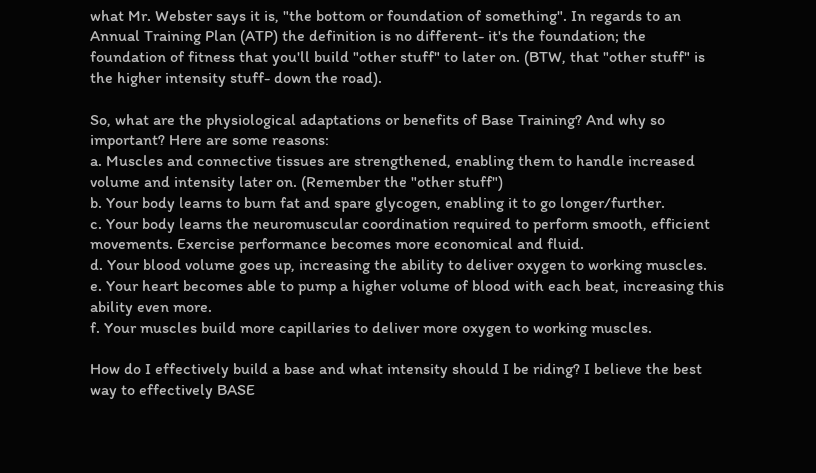what Mr. Webster says it is, "the bottom or foundation of something". In regards to an Annual Training Plan (ATP) the definition is no different- it's the foundation; the foundation of fitness that you'll build "other stuff" to later on. (BTW, that "other stuff" is the higher intensity stuff- down the road).

So, what are the physiological adaptations or benefits of Base Training? And why so important? Here are some reasons:
a. Muscles and connective tissues are strengthened, enabling them to handle increased volume and intensity later on. (Remember the "other stuff")
b. Your body learns to burn fat and spare glycogen, enabling it to go longer/further.
c. Your body learns the neuromuscular coordination required to perform smooth, efficient movements. Exercise performance becomes more economical and fluid.
d. Your blood volume goes up, increasing the ability to deliver oxygen to working muscles.
e. Your heart becomes able to pump a higher volume of blood with each beat, increasing this ability even more.
f. Your muscles build more capillaries to deliver more oxygen to working muscles.

How do I effectively build a base and what intensity should I be riding? I believe the best way to effectively BASE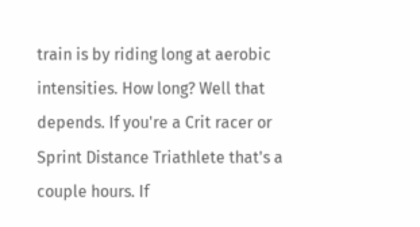train is by riding long at aerobic intensities. How long? Well that depends. If you're a Crit racer or Sprint Distance Triathlete that's a couple hours. If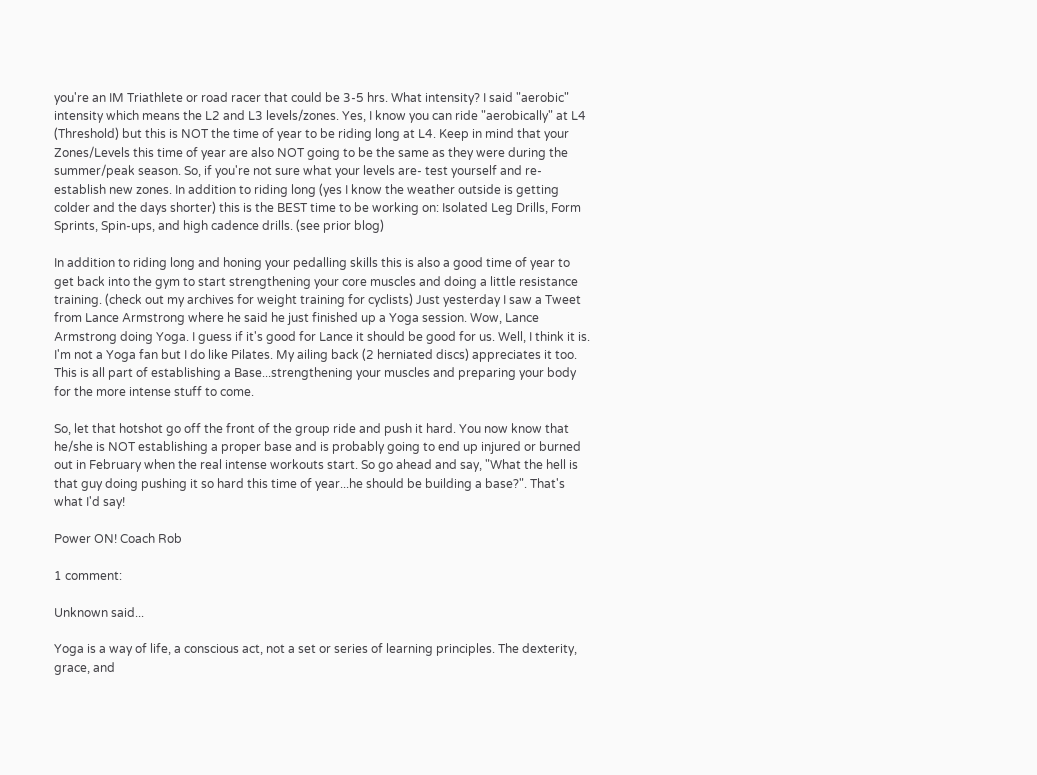you're an IM Triathlete or road racer that could be 3-5 hrs. What intensity? I said "aerobic" intensity which means the L2 and L3 levels/zones. Yes, I know you can ride "aerobically" at L4 (Threshold) but this is NOT the time of year to be riding long at L4. Keep in mind that your Zones/Levels this time of year are also NOT going to be the same as they were during the summer/peak season. So, if you're not sure what your levels are- test yourself and re-establish new zones. In addition to riding long (yes I know the weather outside is getting colder and the days shorter) this is the BEST time to be working on: Isolated Leg Drills, Form Sprints, Spin-ups, and high cadence drills. (see prior blog)

In addition to riding long and honing your pedalling skills this is also a good time of year to get back into the gym to start strengthening your core muscles and doing a little resistance training. (check out my archives for weight training for cyclists) Just yesterday I saw a Tweet from Lance Armstrong where he said he just finished up a Yoga session. Wow, Lance Armstrong doing Yoga. I guess if it's good for Lance it should be good for us. Well, I think it is. I'm not a Yoga fan but I do like Pilates. My ailing back (2 herniated discs) appreciates it too. This is all part of establishing a Base...strengthening your muscles and preparing your body for the more intense stuff to come.

So, let that hotshot go off the front of the group ride and push it hard. You now know that he/she is NOT establishing a proper base and is probably going to end up injured or burned out in February when the real intense workouts start. So go ahead and say, "What the hell is that guy doing pushing it so hard this time of year...he should be building a base?". That's what I'd say!

Power ON! Coach Rob

1 comment:

Unknown said...

Yoga is a way of life, a conscious act, not a set or series of learning principles. The dexterity, grace, and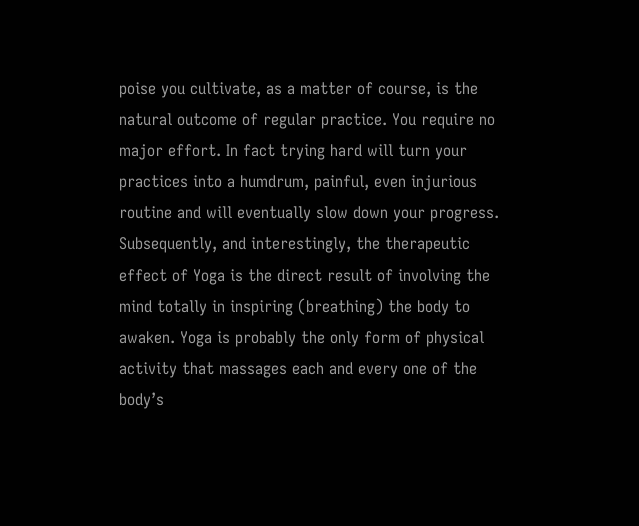poise you cultivate, as a matter of course, is the natural outcome of regular practice. You require no major effort. In fact trying hard will turn your practices into a humdrum, painful, even injurious routine and will eventually slow down your progress. Subsequently, and interestingly, the therapeutic effect of Yoga is the direct result of involving the mind totally in inspiring (breathing) the body to awaken. Yoga is probably the only form of physical activity that massages each and every one of the body’s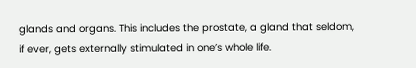glands and organs. This includes the prostate, a gland that seldom, if ever, gets externally stimulated in one’s whole life.